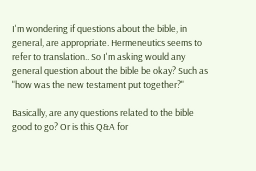I'm wondering if questions about the bible, in general, are appropriate. Hermeneutics seems to refer to translation.. So I'm asking would any general question about the bible be okay? Such as "how was the new testament put together?"

Basically, are any questions related to the bible good to go? Or is this Q&A for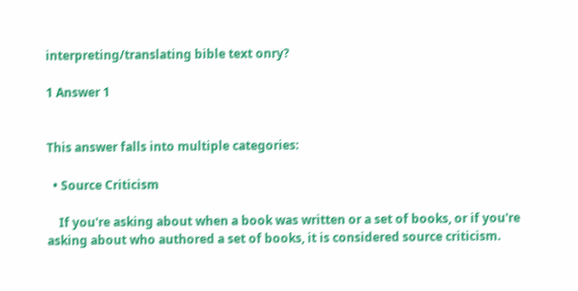interpreting/translating bible text onry?

1 Answer 1


This answer falls into multiple categories:

  • Source Criticism

    If you're asking about when a book was written or a set of books, or if you're asking about who authored a set of books, it is considered source criticism.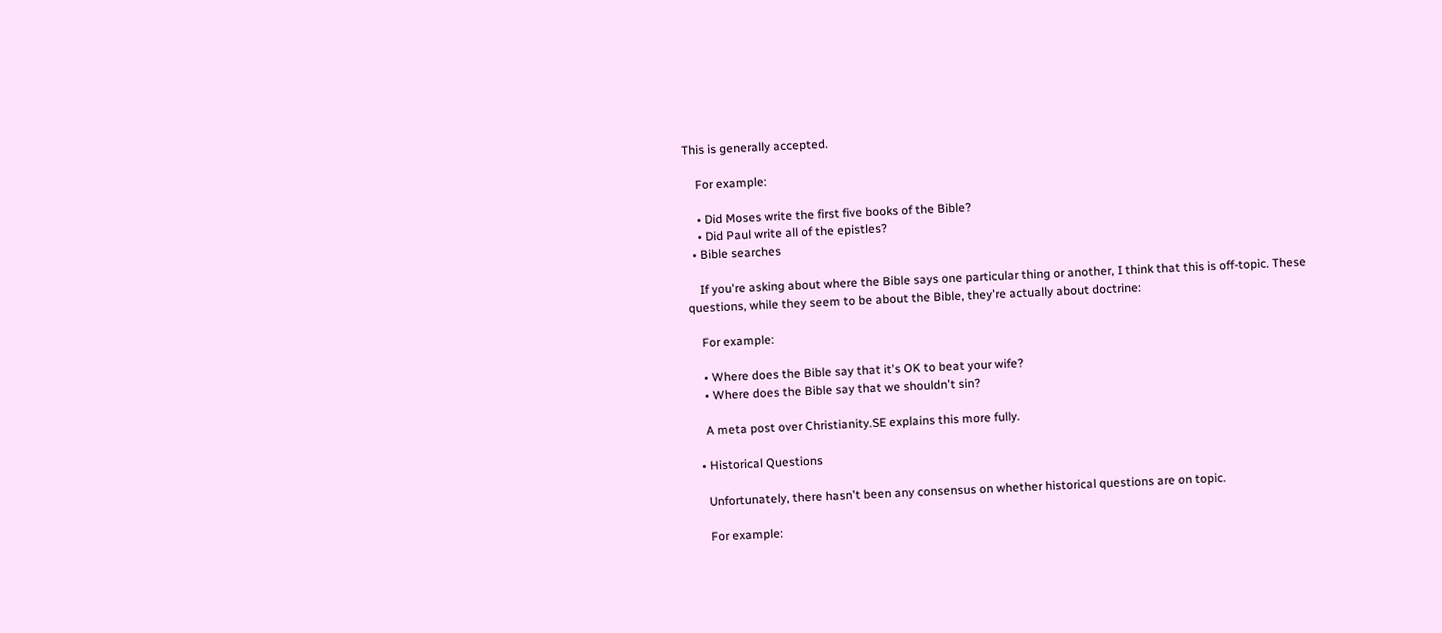This is generally accepted.

    For example:

    • Did Moses write the first five books of the Bible?
    • Did Paul write all of the epistles?
  • Bible searches

    If you're asking about where the Bible says one particular thing or another, I think that this is off-topic. These questions, while they seem to be about the Bible, they're actually about doctrine:

    For example:

    • Where does the Bible say that it's OK to beat your wife?
    • Where does the Bible say that we shouldn't sin?

    A meta post over Christianity.SE explains this more fully.

  • Historical Questions

    Unfortunately, there hasn't been any consensus on whether historical questions are on topic.

    For example: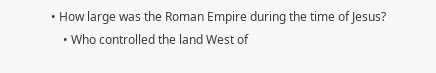• How large was the Roman Empire during the time of Jesus?
    • Who controlled the land West of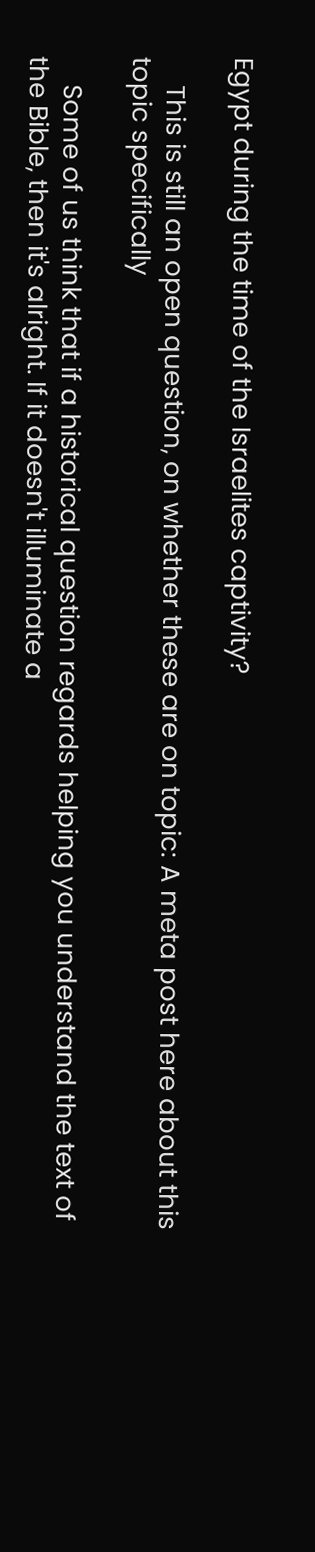Egypt during the time of the Israelites captivity?

    This is still an open question, on whether these are on topic: A meta post here about this topic specifically

    Some of us think that if a historical question regards helping you understand the text of the Bible, then it's alright. If it doesn't illuminate a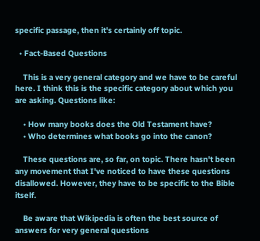specific passage, then it's certainly off topic.

  • Fact-Based Questions

    This is a very general category and we have to be careful here. I think this is the specific category about which you are asking. Questions like:

    • How many books does the Old Testament have?
    • Who determines what books go into the canon?

    These questions are, so far, on topic. There hasn't been any movement that I've noticed to have these questions disallowed. However, they have to be specific to the Bible itself.

    Be aware that Wikipedia is often the best source of answers for very general questions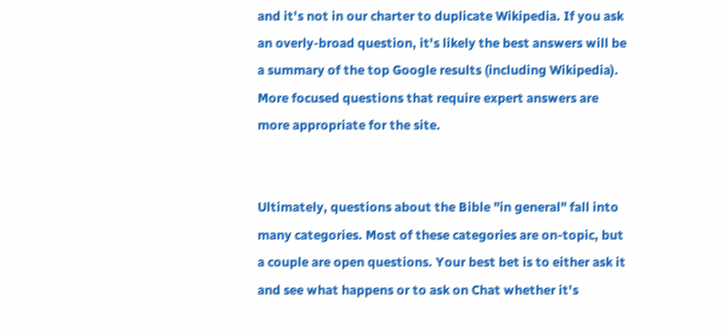and it's not in our charter to duplicate Wikipedia. If you ask an overly-broad question, it's likely the best answers will be a summary of the top Google results (including Wikipedia). More focused questions that require expert answers are more appropriate for the site.


Ultimately, questions about the Bible "in general" fall into many categories. Most of these categories are on-topic, but a couple are open questions. Your best bet is to either ask it and see what happens or to ask on Chat whether it's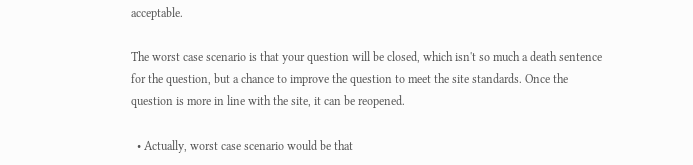acceptable.

The worst case scenario is that your question will be closed, which isn't so much a death sentence for the question, but a chance to improve the question to meet the site standards. Once the question is more in line with the site, it can be reopened.

  • Actually, worst case scenario would be that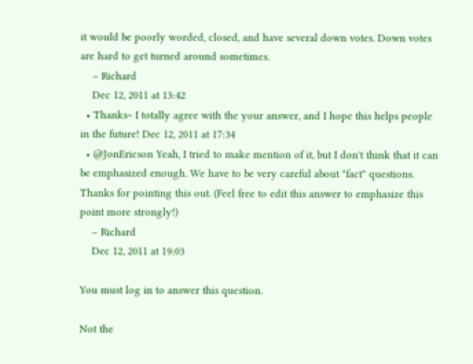it would be poorly worded, closed, and have several down votes. Down votes are hard to get turned around sometimes.
    – Richard
    Dec 12, 2011 at 13:42
  • Thanks~ I totally agree with the your answer, and I hope this helps people in the future! Dec 12, 2011 at 17:34
  • @JonEricson Yeah, I tried to make mention of it, but I don't think that it can be emphasized enough. We have to be very careful about "fact" questions. Thanks for pointing this out. (Feel free to edit this answer to emphasize this point more strongly!)
    – Richard
    Dec 12, 2011 at 19:03

You must log in to answer this question.

Not the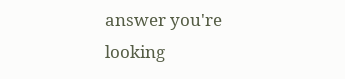answer you're looking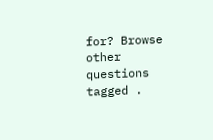for? Browse other questions tagged .